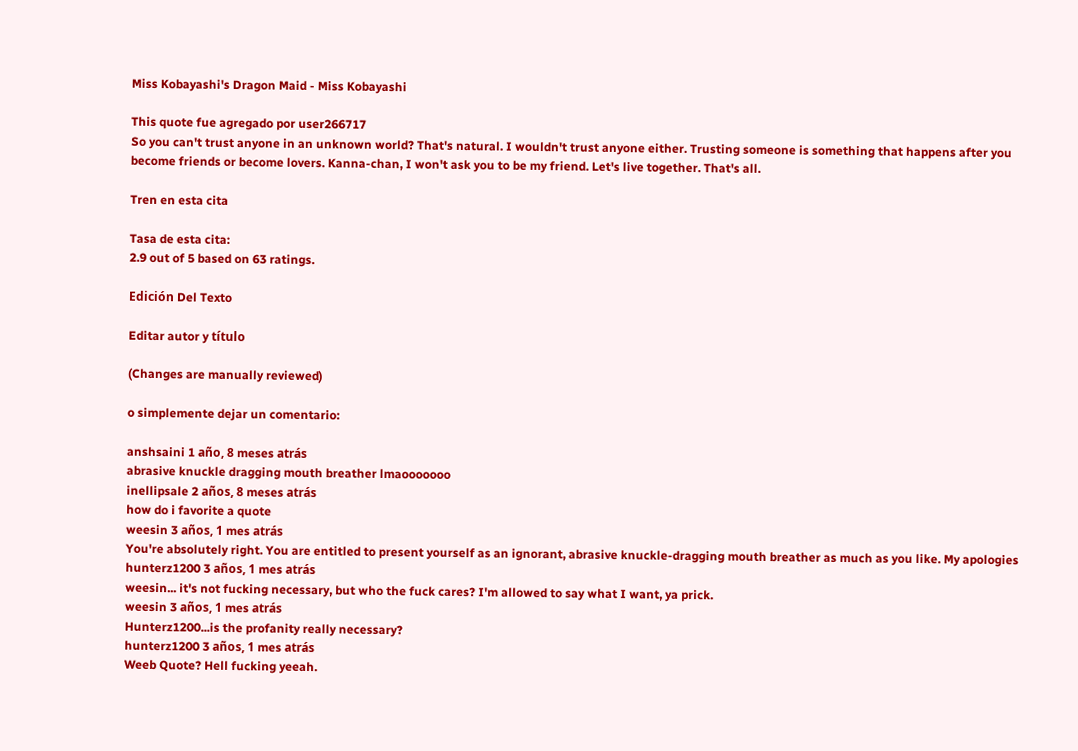Miss Kobayashi's Dragon Maid - Miss Kobayashi

This quote fue agregado por user266717
So you can't trust anyone in an unknown world? That's natural. I wouldn't trust anyone either. Trusting someone is something that happens after you become friends or become lovers. Kanna-chan, I won't ask you to be my friend. Let's live together. That's all.

Tren en esta cita

Tasa de esta cita:
2.9 out of 5 based on 63 ratings.

Edición Del Texto

Editar autor y título

(Changes are manually reviewed)

o simplemente dejar un comentario:

anshsaini 1 año, 8 meses atrás
abrasive knuckle dragging mouth breather lmaooooooo
inellipsale 2 años, 8 meses atrás
how do i favorite a quote
weesin 3 años, 1 mes atrás
You're absolutely right. You are entitled to present yourself as an ignorant, abrasive knuckle-dragging mouth breather as much as you like. My apologies
hunterz1200 3 años, 1 mes atrás
weesin... it's not fucking necessary, but who the fuck cares? I'm allowed to say what I want, ya prick.
weesin 3 años, 1 mes atrás
Hunterz1200...is the profanity really necessary?
hunterz1200 3 años, 1 mes atrás
Weeb Quote? Hell fucking yeeah.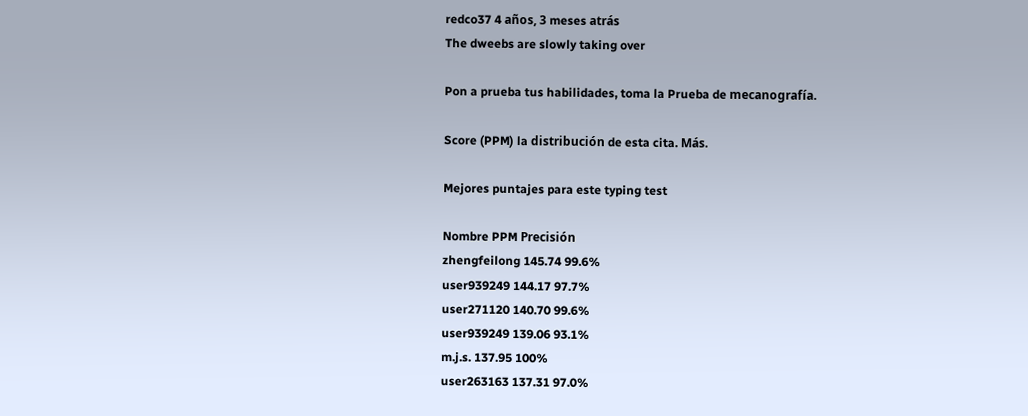redco37 4 años, 3 meses atrás
The dweebs are slowly taking over

Pon a prueba tus habilidades, toma la Prueba de mecanografía.

Score (PPM) la distribución de esta cita. Más.

Mejores puntajes para este typing test

Nombre PPM Precisión
zhengfeilong 145.74 99.6%
user939249 144.17 97.7%
user271120 140.70 99.6%
user939249 139.06 93.1%
m.j.s. 137.95 100%
user263163 137.31 97.0%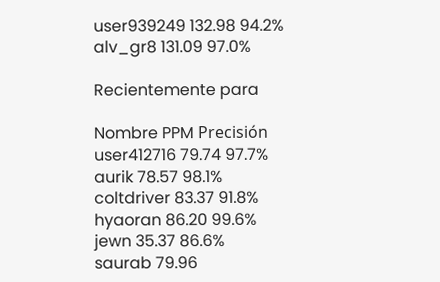user939249 132.98 94.2%
alv_gr8 131.09 97.0%

Recientemente para

Nombre PPM Precisión
user412716 79.74 97.7%
aurik 78.57 98.1%
coltdriver 83.37 91.8%
hyaoran 86.20 99.6%
jewn 35.37 86.6%
saurab 79.96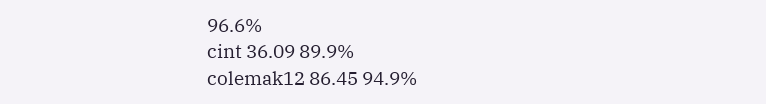96.6%
cint 36.09 89.9%
colemak12 86.45 94.9%